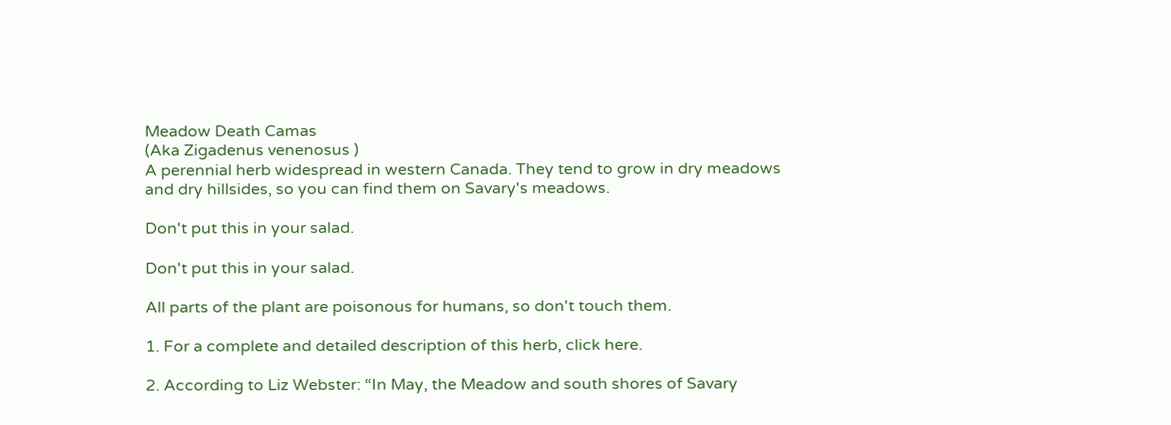Meadow Death Camas
(Aka Zigadenus venenosus )
A perennial herb widespread in western Canada. They tend to grow in dry meadows and dry hillsides, so you can find them on Savary's meadows.

Don't put this in your salad.

Don't put this in your salad.

All parts of the plant are poisonous for humans, so don't touch them.

1. For a complete and detailed description of this herb, click here.

2. According to Liz Webster: “In May, the Meadow and south shores of Savary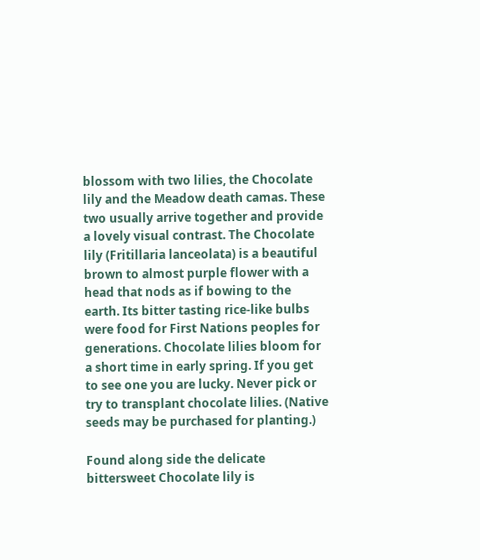blossom with two lilies, the Chocolate lily and the Meadow death camas. These two usually arrive together and provide a lovely visual contrast. The Chocolate lily (Fritillaria lanceolata) is a beautiful brown to almost purple flower with a head that nods as if bowing to the earth. Its bitter tasting rice-like bulbs were food for First Nations peoples for generations. Chocolate lilies bloom for a short time in early spring. If you get to see one you are lucky. Never pick or try to transplant chocolate lilies. (Native seeds may be purchased for planting.)

Found along side the delicate bittersweet Chocolate lily is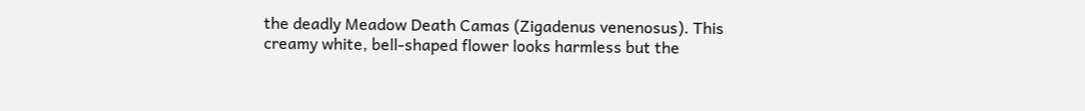the deadly Meadow Death Camas (Zigadenus venenosus). This creamy white, bell-shaped flower looks harmless but the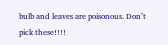bulb and leaves are poisonous. Don’t pick these!!!!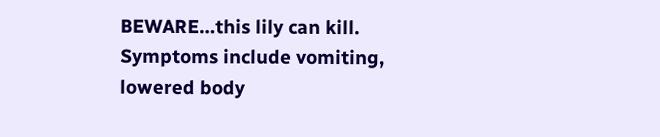BEWARE…this lily can kill. Symptoms include vomiting, lowered body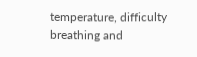temperature, difficulty breathing and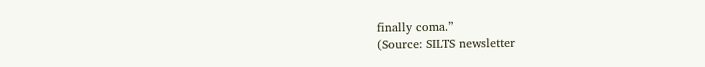finally coma.”
(Source: SILTS newsletter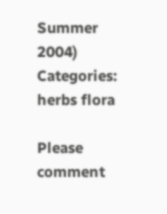Summer 2004)
Categories: herbs flora

Please comment